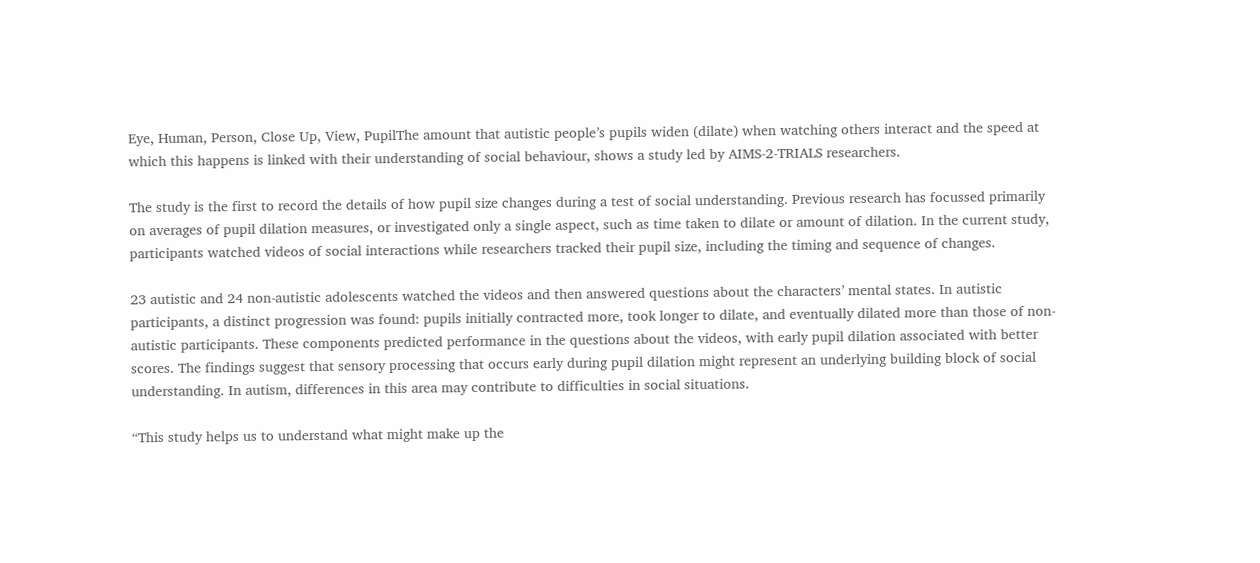Eye, Human, Person, Close Up, View, PupilThe amount that autistic people’s pupils widen (dilate) when watching others interact and the speed at which this happens is linked with their understanding of social behaviour, shows a study led by AIMS-2-TRIALS researchers.

The study is the first to record the details of how pupil size changes during a test of social understanding. Previous research has focussed primarily on averages of pupil dilation measures, or investigated only a single aspect, such as time taken to dilate or amount of dilation. In the current study, participants watched videos of social interactions while researchers tracked their pupil size, including the timing and sequence of changes.

23 autistic and 24 non-autistic adolescents watched the videos and then answered questions about the characters’ mental states. In autistic participants, a distinct progression was found: pupils initially contracted more, took longer to dilate, and eventually dilated more than those of non-autistic participants. These components predicted performance in the questions about the videos, with early pupil dilation associated with better scores. The findings suggest that sensory processing that occurs early during pupil dilation might represent an underlying building block of social understanding. In autism, differences in this area may contribute to difficulties in social situations.

“This study helps us to understand what might make up the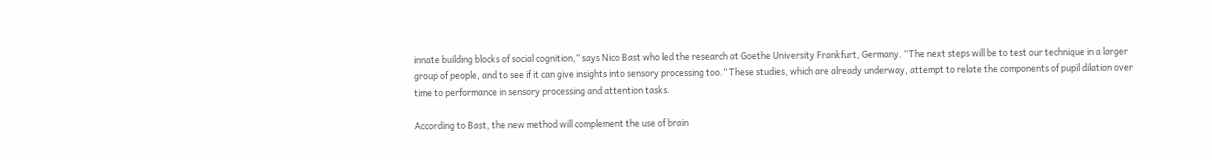innate building blocks of social cognition,” says Nico Bast who led the research at Goethe University Frankfurt, Germany. “The next steps will be to test our technique in a larger group of people, and to see if it can give insights into sensory processing too.” These studies, which are already underway, attempt to relate the components of pupil dilation over time to performance in sensory processing and attention tasks.

According to Bast, the new method will complement the use of brain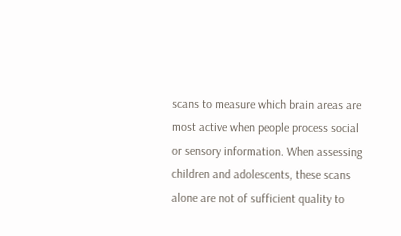scans to measure which brain areas are most active when people process social or sensory information. When assessing children and adolescents, these scans alone are not of sufficient quality to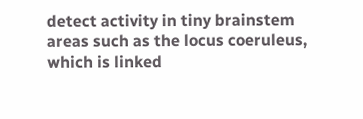detect activity in tiny brainstem areas such as the locus coeruleus, which is linked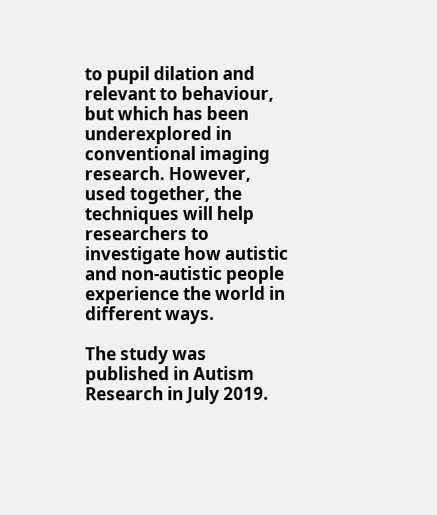to pupil dilation and relevant to behaviour, but which has been underexplored in conventional imaging research. However, used together, the techniques will help researchers to investigate how autistic and non-autistic people experience the world in different ways.

The study was published in Autism Research in July 2019.